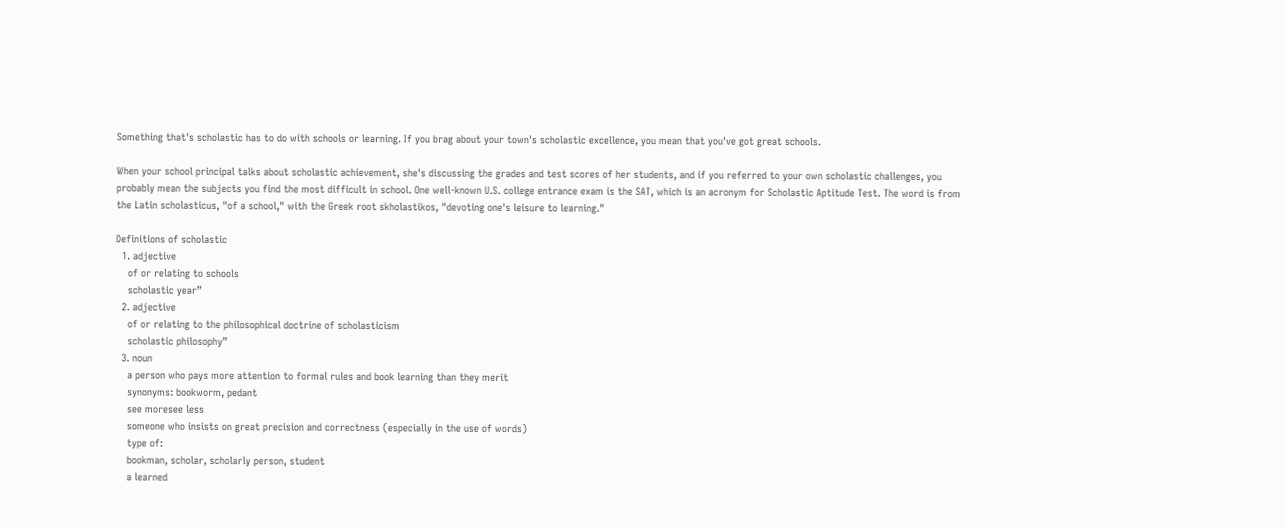Something that's scholastic has to do with schools or learning. If you brag about your town's scholastic excellence, you mean that you've got great schools.

When your school principal talks about scholastic achievement, she's discussing the grades and test scores of her students, and if you referred to your own scholastic challenges, you probably mean the subjects you find the most difficult in school. One well-known U.S. college entrance exam is the SAT, which is an acronym for Scholastic Aptitude Test. The word is from the Latin scholasticus, "of a school," with the Greek root skholastikos, "devoting one's leisure to learning."

Definitions of scholastic
  1. adjective
    of or relating to schools
    scholastic year”
  2. adjective
    of or relating to the philosophical doctrine of scholasticism
    scholastic philosophy”
  3. noun
    a person who pays more attention to formal rules and book learning than they merit
    synonyms: bookworm, pedant
    see moresee less
    someone who insists on great precision and correctness (especially in the use of words)
    type of:
    bookman, scholar, scholarly person, student
    a learned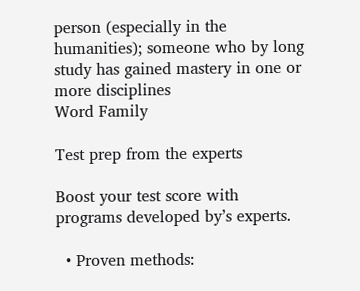person (especially in the humanities); someone who by long study has gained mastery in one or more disciplines
Word Family

Test prep from the experts

Boost your test score with programs developed by’s experts.

  • Proven methods: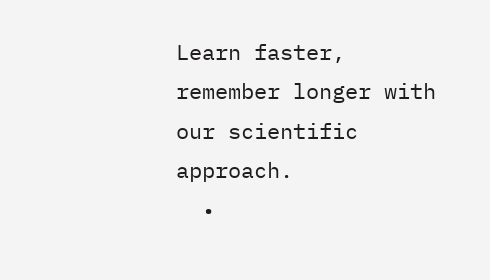Learn faster, remember longer with our scientific approach.
  •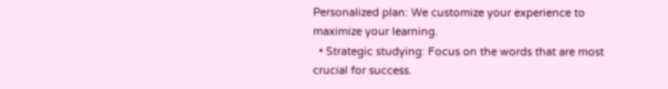Personalized plan: We customize your experience to maximize your learning.
  • Strategic studying: Focus on the words that are most crucial for success.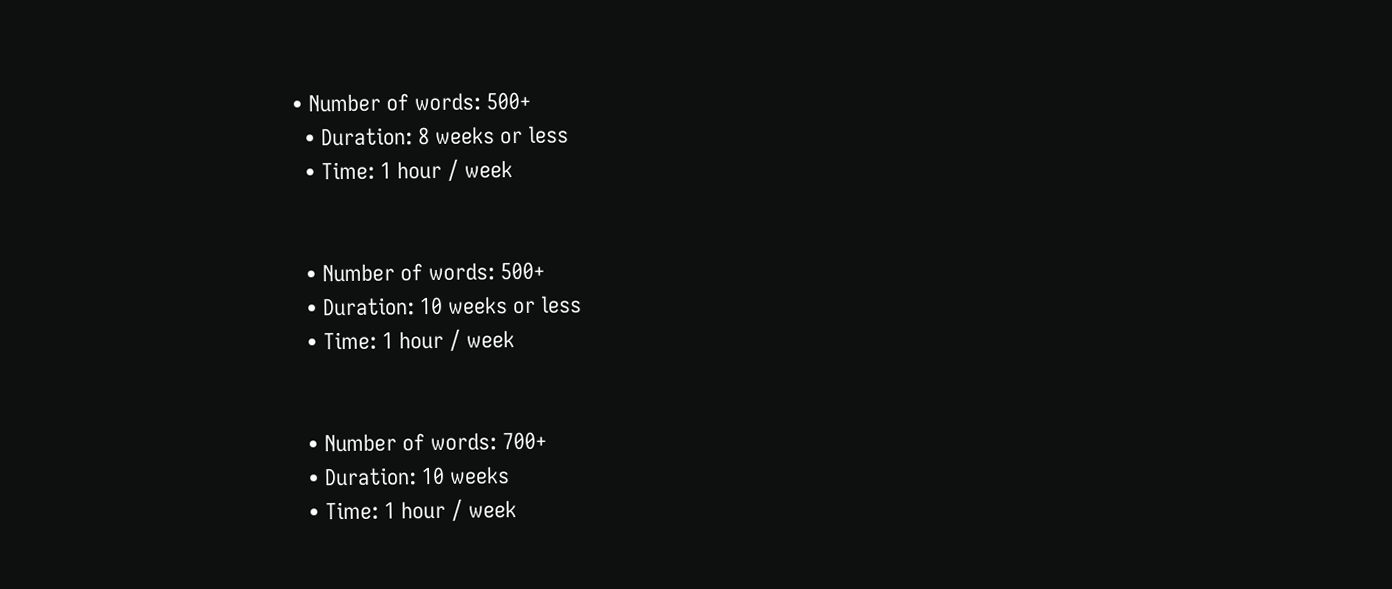• Number of words: 500+
  • Duration: 8 weeks or less
  • Time: 1 hour / week


  • Number of words: 500+
  • Duration: 10 weeks or less
  • Time: 1 hour / week


  • Number of words: 700+
  • Duration: 10 weeks
  • Time: 1 hour / week